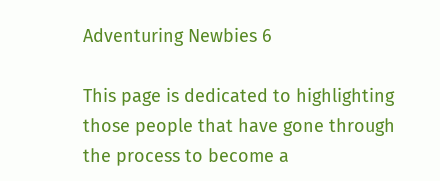Adventuring Newbies 6

This page is dedicated to highlighting those people that have gone through the process to become a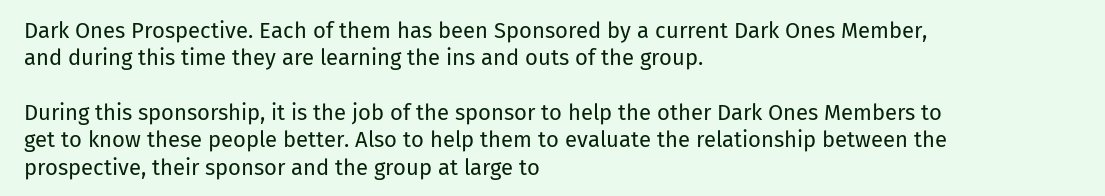Dark Ones Prospective. Each of them has been Sponsored by a current Dark Ones Member, and during this time they are learning the ins and outs of the group.

During this sponsorship, it is the job of the sponsor to help the other Dark Ones Members to get to know these people better. Also to help them to evaluate the relationship between the prospective, their sponsor and the group at large to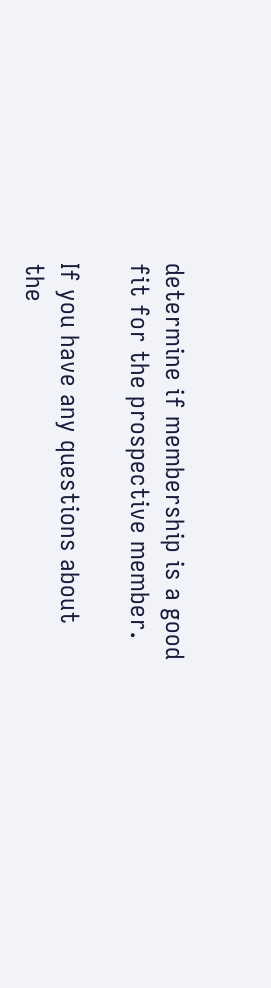determine if membership is a good fit for the prospective member.

If you have any questions about the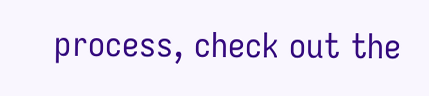process, check out the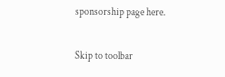sponsorship page here.

Skip to toolbar